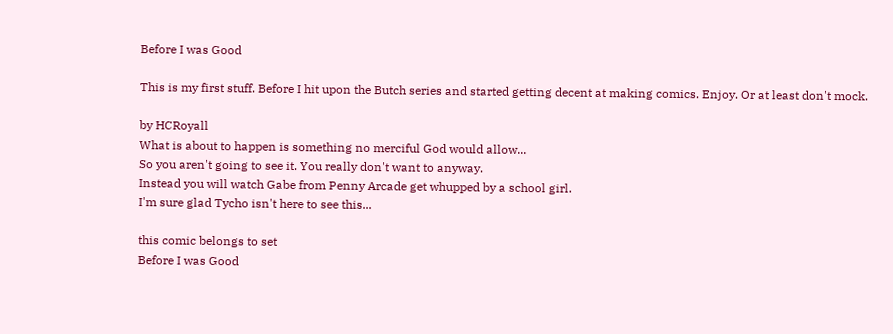Before I was Good

This is my first stuff. Before I hit upon the Butch series and started getting decent at making comics. Enjoy. Or at least don't mock.

by HCRoyall
What is about to happen is something no merciful God would allow...
So you aren't going to see it. You really don't want to anyway.
Instead you will watch Gabe from Penny Arcade get whupped by a school girl.
I'm sure glad Tycho isn't here to see this...

this comic belongs to set
Before I was Good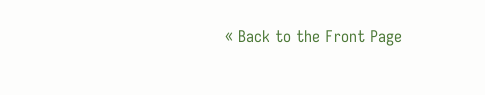« Back to the Front Page